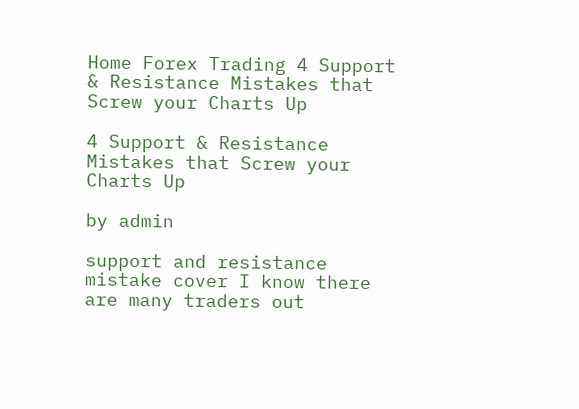Home Forex Trading 4 Support & Resistance Mistakes that Screw your Charts Up

4 Support & Resistance Mistakes that Screw your Charts Up

by admin

support and resistance mistake cover I know there are many traders out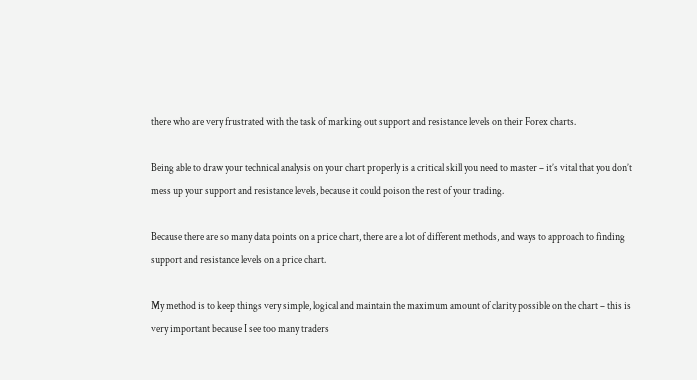there who are very frustrated with the task of marking out support and resistance levels on their Forex charts.

Being able to draw your technical analysis on your chart properly is a critical skill you need to master – it’s vital that you don’t mess up your support and resistance levels, because it could poison the rest of your trading.

Because there are so many data points on a price chart, there are a lot of different methods, and ways to approach to finding support and resistance levels on a price chart.

My method is to keep things very simple, logical and maintain the maximum amount of clarity possible on the chart – this is very important because I see too many traders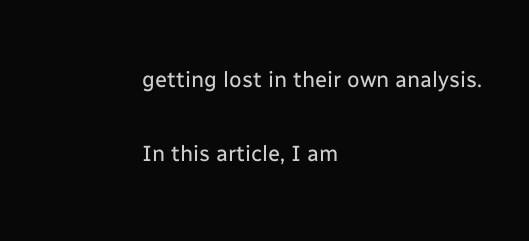getting lost in their own analysis.

In this article, I am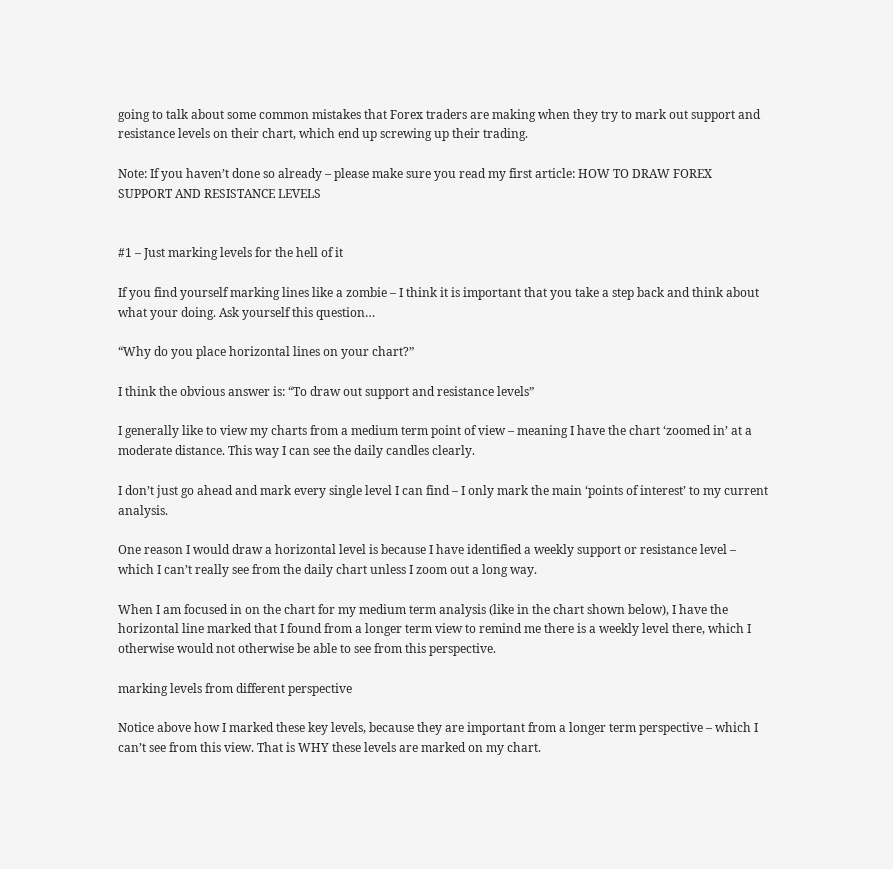going to talk about some common mistakes that Forex traders are making when they try to mark out support and resistance levels on their chart, which end up screwing up their trading.

Note: If you haven’t done so already – please make sure you read my first article: HOW TO DRAW FOREX SUPPORT AND RESISTANCE LEVELS


#1 – Just marking levels for the hell of it

If you find yourself marking lines like a zombie – I think it is important that you take a step back and think about what your doing. Ask yourself this question…

“Why do you place horizontal lines on your chart?”

I think the obvious answer is: “To draw out support and resistance levels”

I generally like to view my charts from a medium term point of view – meaning I have the chart ‘zoomed in’ at a moderate distance. This way I can see the daily candles clearly.

I don’t just go ahead and mark every single level I can find – I only mark the main ‘points of interest’ to my current analysis.

One reason I would draw a horizontal level is because I have identified a weekly support or resistance level – which I can’t really see from the daily chart unless I zoom out a long way.

When I am focused in on the chart for my medium term analysis (like in the chart shown below), I have the horizontal line marked that I found from a longer term view to remind me there is a weekly level there, which I otherwise would not otherwise be able to see from this perspective.

marking levels from different perspective

Notice above how I marked these key levels, because they are important from a longer term perspective – which I can’t see from this view. That is WHY these levels are marked on my chart.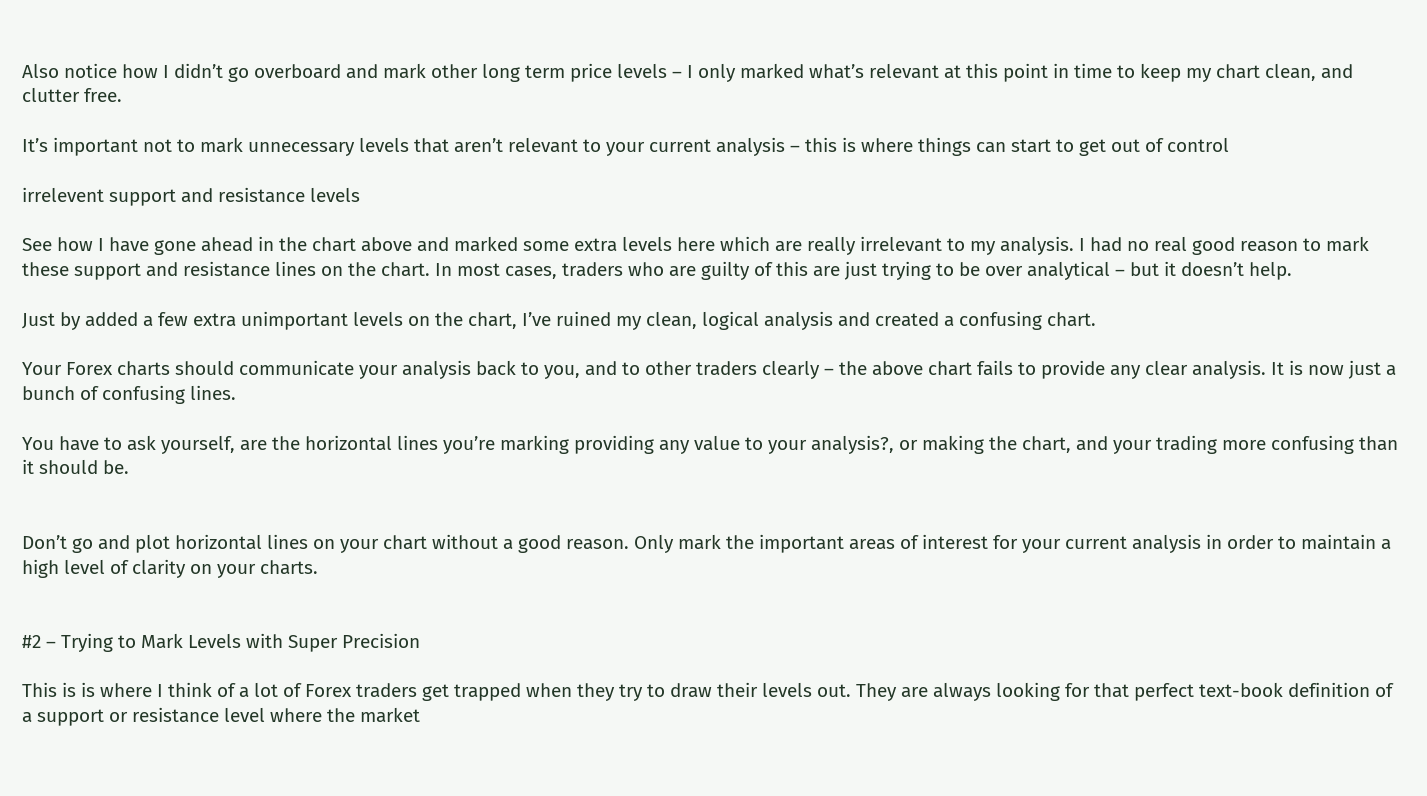Also notice how I didn’t go overboard and mark other long term price levels – I only marked what’s relevant at this point in time to keep my chart clean, and clutter free.

It’s important not to mark unnecessary levels that aren’t relevant to your current analysis – this is where things can start to get out of control

irrelevent support and resistance levels

See how I have gone ahead in the chart above and marked some extra levels here which are really irrelevant to my analysis. I had no real good reason to mark these support and resistance lines on the chart. In most cases, traders who are guilty of this are just trying to be over analytical – but it doesn’t help.

Just by added a few extra unimportant levels on the chart, I’ve ruined my clean, logical analysis and created a confusing chart.

Your Forex charts should communicate your analysis back to you, and to other traders clearly – the above chart fails to provide any clear analysis. It is now just a bunch of confusing lines.

You have to ask yourself, are the horizontal lines you’re marking providing any value to your analysis?, or making the chart, and your trading more confusing than it should be.


Don’t go and plot horizontal lines on your chart without a good reason. Only mark the important areas of interest for your current analysis in order to maintain a high level of clarity on your charts.


#2 – Trying to Mark Levels with Super Precision

This is is where I think of a lot of Forex traders get trapped when they try to draw their levels out. They are always looking for that perfect text-book definition of a support or resistance level where the market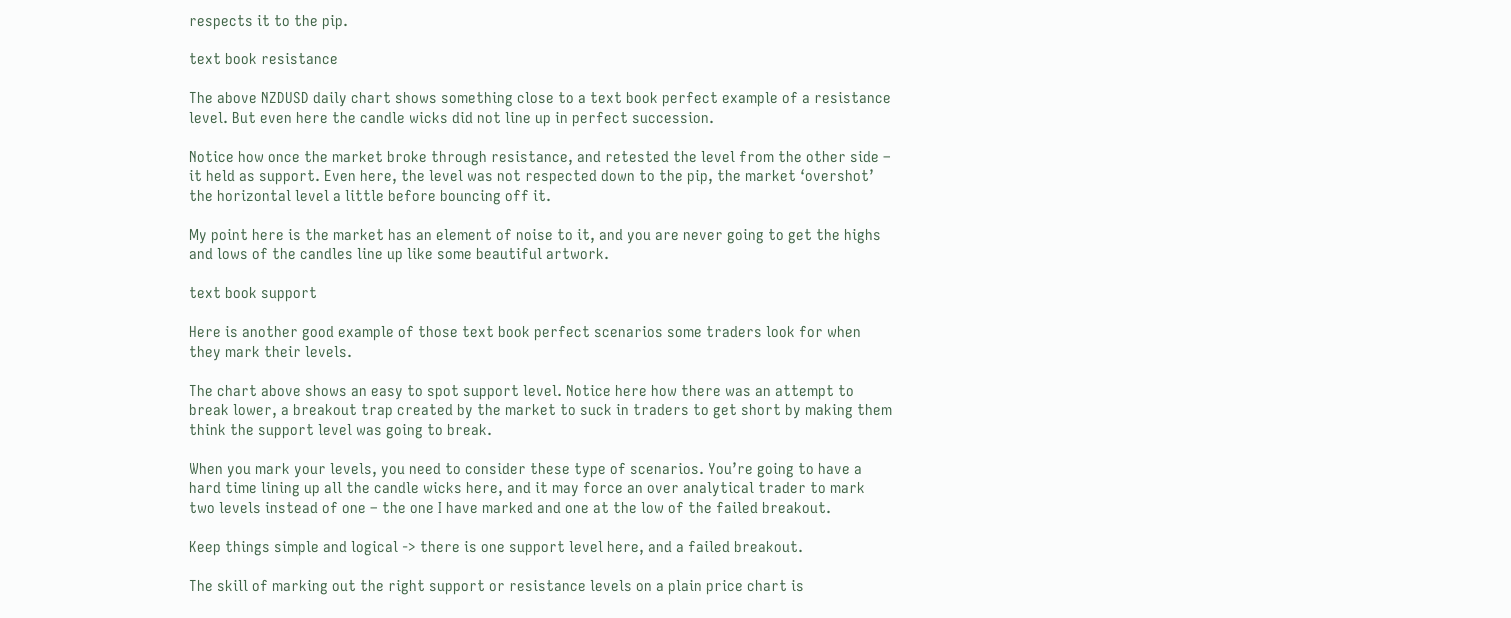respects it to the pip.

text book resistance

The above NZDUSD daily chart shows something close to a text book perfect example of a resistance level. But even here the candle wicks did not line up in perfect succession.

Notice how once the market broke through resistance, and retested the level from the other side – it held as support. Even here, the level was not respected down to the pip, the market ‘overshot’ the horizontal level a little before bouncing off it.

My point here is the market has an element of noise to it, and you are never going to get the highs and lows of the candles line up like some beautiful artwork.

text book support

Here is another good example of those text book perfect scenarios some traders look for when they mark their levels.

The chart above shows an easy to spot support level. Notice here how there was an attempt to break lower, a breakout trap created by the market to suck in traders to get short by making them think the support level was going to break.

When you mark your levels, you need to consider these type of scenarios. You’re going to have a hard time lining up all the candle wicks here, and it may force an over analytical trader to mark two levels instead of one – the one I have marked and one at the low of the failed breakout.

Keep things simple and logical -> there is one support level here, and a failed breakout.

The skill of marking out the right support or resistance levels on a plain price chart is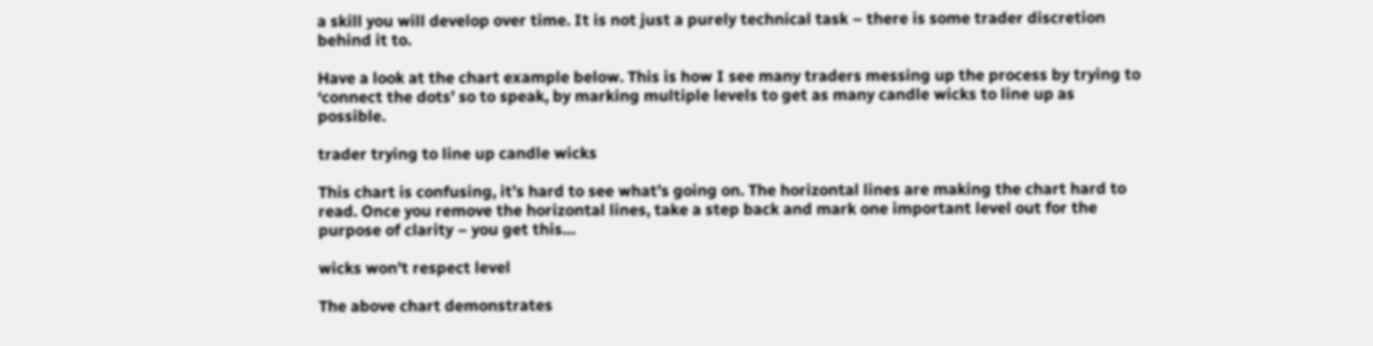a skill you will develop over time. It is not just a purely technical task – there is some trader discretion behind it to.

Have a look at the chart example below. This is how I see many traders messing up the process by trying to ‘connect the dots’ so to speak, by marking multiple levels to get as many candle wicks to line up as possible.

trader trying to line up candle wicks

This chart is confusing, it’s hard to see what’s going on. The horizontal lines are making the chart hard to read. Once you remove the horizontal lines, take a step back and mark one important level out for the purpose of clarity – you get this…

wicks won't respect level

The above chart demonstrates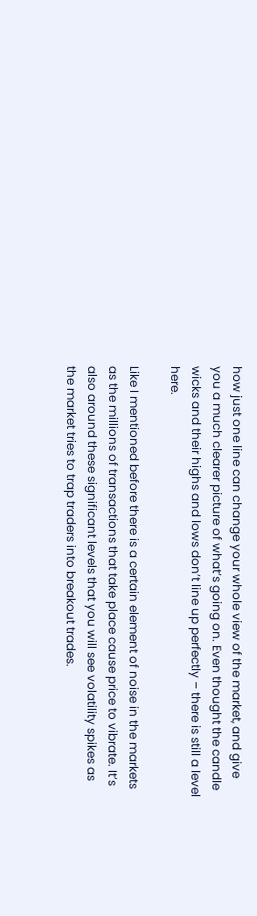how just one line can change your whole view of the market, and give you a much clearer picture of what’s going on. Even thought the candle wicks and their highs and lows don’t line up perfectly – there is still a level here.

Like I mentioned before there is a certain element of noise in the markets as the millions of transactions that take place cause price to vibrate. It’s also around these significant levels that you will see volatility spikes as the market tries to trap traders into breakout trades.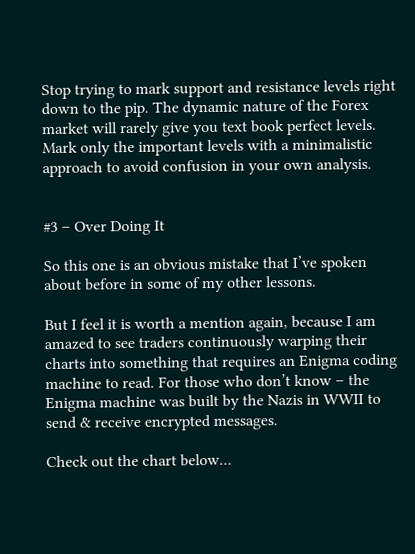Stop trying to mark support and resistance levels right down to the pip. The dynamic nature of the Forex market will rarely give you text book perfect levels. Mark only the important levels with a minimalistic approach to avoid confusion in your own analysis.


#3 – Over Doing It

So this one is an obvious mistake that I’ve spoken about before in some of my other lessons.

But I feel it is worth a mention again, because I am amazed to see traders continuously warping their charts into something that requires an Enigma coding machine to read. For those who don’t know – the Enigma machine was built by the Nazis in WWII to send & receive encrypted messages.

Check out the chart below…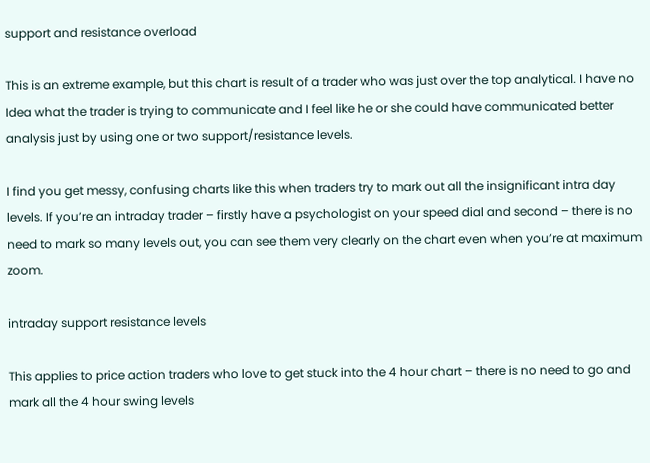support and resistance overload

This is an extreme example, but this chart is result of a trader who was just over the top analytical. I have no Idea what the trader is trying to communicate and I feel like he or she could have communicated better analysis just by using one or two support/resistance levels.

I find you get messy, confusing charts like this when traders try to mark out all the insignificant intra day levels. If you’re an intraday trader – firstly have a psychologist on your speed dial and second – there is no need to mark so many levels out, you can see them very clearly on the chart even when you’re at maximum zoom.

intraday support resistance levels

This applies to price action traders who love to get stuck into the 4 hour chart – there is no need to go and mark all the 4 hour swing levels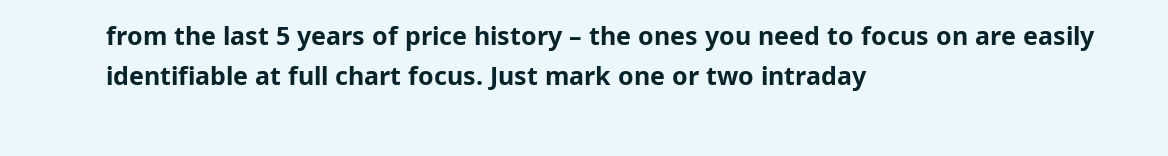from the last 5 years of price history – the ones you need to focus on are easily identifiable at full chart focus. Just mark one or two intraday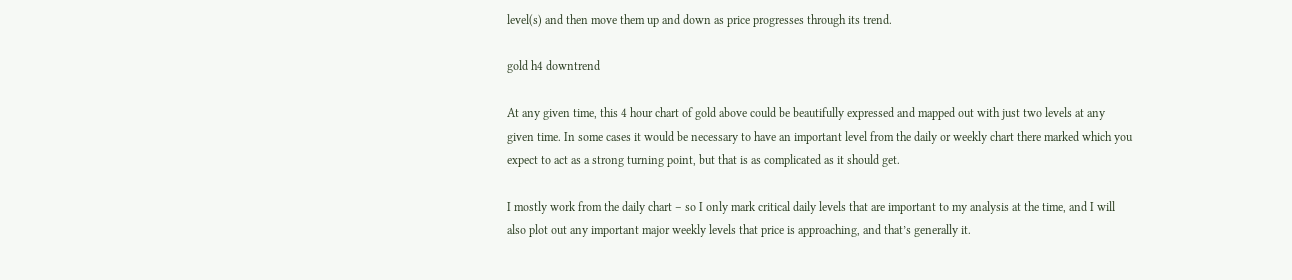level(s) and then move them up and down as price progresses through its trend.

gold h4 downtrend

At any given time, this 4 hour chart of gold above could be beautifully expressed and mapped out with just two levels at any given time. In some cases it would be necessary to have an important level from the daily or weekly chart there marked which you expect to act as a strong turning point, but that is as complicated as it should get.

I mostly work from the daily chart – so I only mark critical daily levels that are important to my analysis at the time, and I will also plot out any important major weekly levels that price is approaching, and that’s generally it.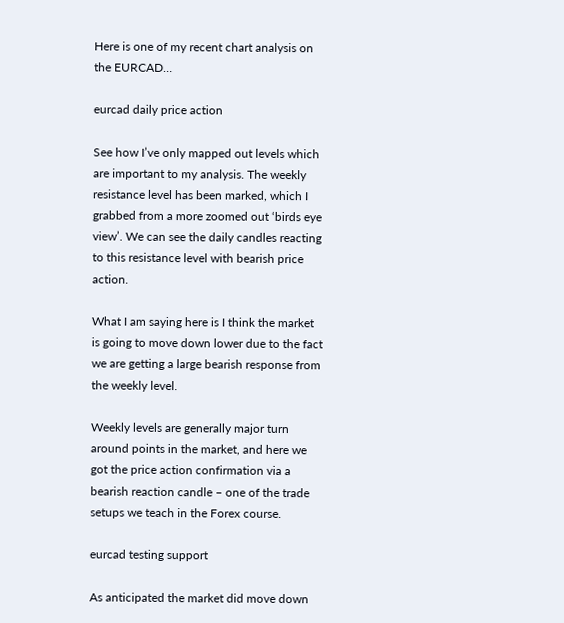Here is one of my recent chart analysis on the EURCAD…

eurcad daily price action

See how I’ve only mapped out levels which are important to my analysis. The weekly resistance level has been marked, which I grabbed from a more zoomed out ‘birds eye view’. We can see the daily candles reacting to this resistance level with bearish price action.

What I am saying here is I think the market is going to move down lower due to the fact we are getting a large bearish response from the weekly level.

Weekly levels are generally major turn around points in the market, and here we got the price action confirmation via a bearish reaction candle – one of the trade setups we teach in the Forex course.

eurcad testing support

As anticipated the market did move down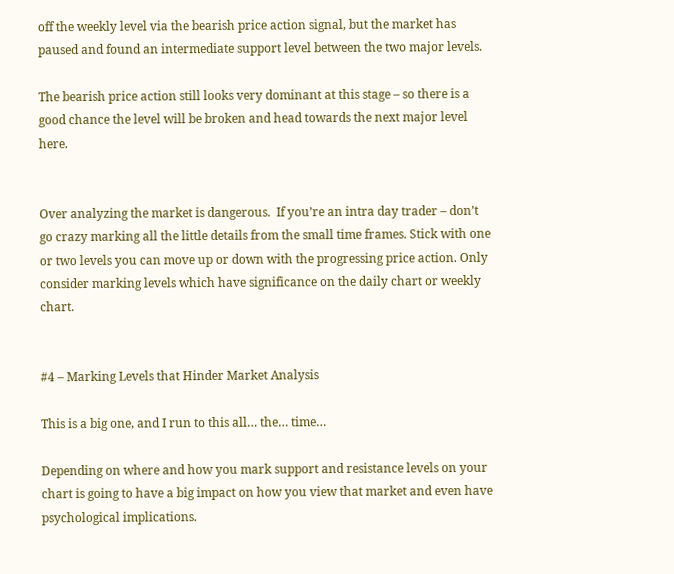off the weekly level via the bearish price action signal, but the market has paused and found an intermediate support level between the two major levels.

The bearish price action still looks very dominant at this stage – so there is a good chance the level will be broken and head towards the next major level here.


Over analyzing the market is dangerous.  If you’re an intra day trader – don’t go crazy marking all the little details from the small time frames. Stick with one or two levels you can move up or down with the progressing price action. Only consider marking levels which have significance on the daily chart or weekly chart.


#4 – Marking Levels that Hinder Market Analysis

This is a big one, and I run to this all… the… time…

Depending on where and how you mark support and resistance levels on your chart is going to have a big impact on how you view that market and even have psychological implications.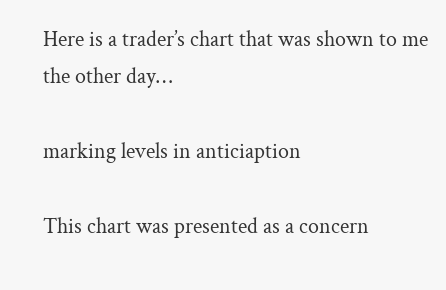Here is a trader’s chart that was shown to me the other day…

marking levels in anticiaption

This chart was presented as a concern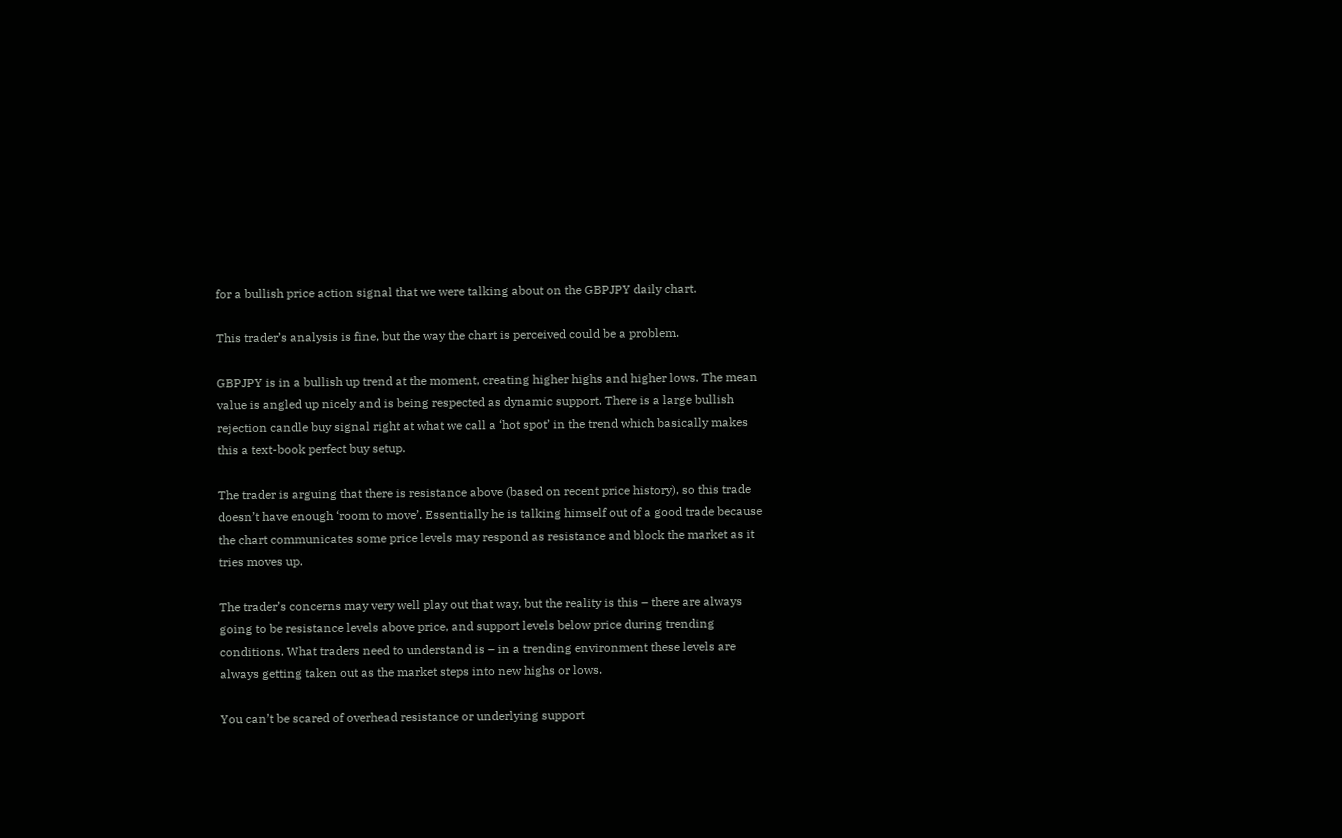for a bullish price action signal that we were talking about on the GBPJPY daily chart.

This trader’s analysis is fine, but the way the chart is perceived could be a problem.

GBPJPY is in a bullish up trend at the moment, creating higher highs and higher lows. The mean value is angled up nicely and is being respected as dynamic support. There is a large bullish rejection candle buy signal right at what we call a ‘hot spot’ in the trend which basically makes this a text-book perfect buy setup.

The trader is arguing that there is resistance above (based on recent price history), so this trade doesn’t have enough ‘room to move’. Essentially he is talking himself out of a good trade because the chart communicates some price levels may respond as resistance and block the market as it tries moves up.

The trader’s concerns may very well play out that way, but the reality is this – there are always going to be resistance levels above price, and support levels below price during trending conditions. What traders need to understand is – in a trending environment these levels are always getting taken out as the market steps into new highs or lows.

You can’t be scared of overhead resistance or underlying support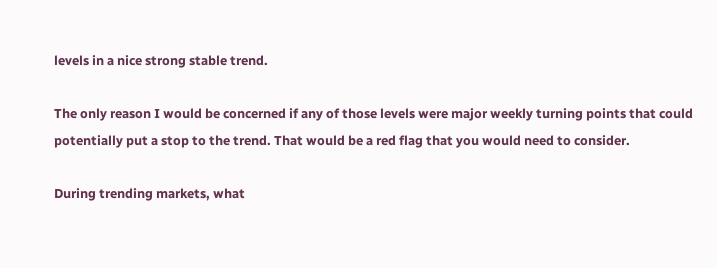levels in a nice strong stable trend.

The only reason I would be concerned if any of those levels were major weekly turning points that could potentially put a stop to the trend. That would be a red flag that you would need to consider.

During trending markets, what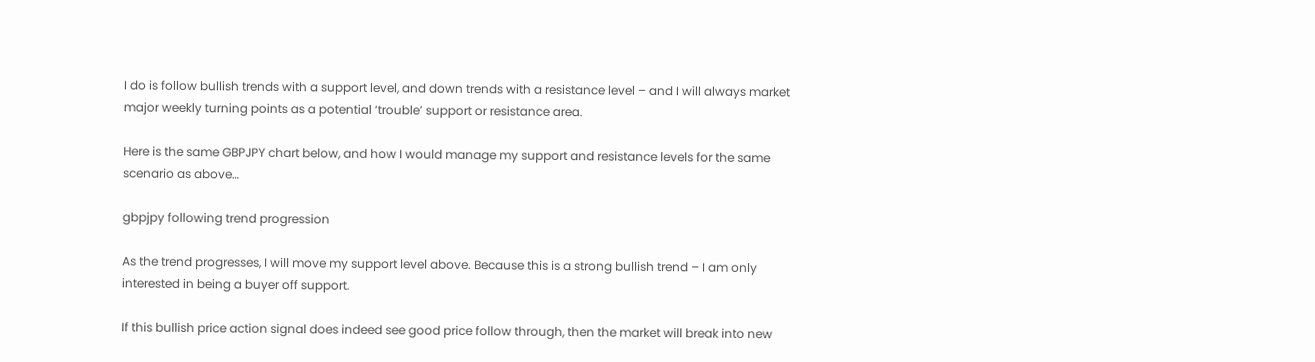I do is follow bullish trends with a support level, and down trends with a resistance level – and I will always market major weekly turning points as a potential ‘trouble’ support or resistance area.

Here is the same GBPJPY chart below, and how I would manage my support and resistance levels for the same scenario as above…

gbpjpy following trend progression

As the trend progresses, I will move my support level above. Because this is a strong bullish trend – I am only interested in being a buyer off support.

If this bullish price action signal does indeed see good price follow through, then the market will break into new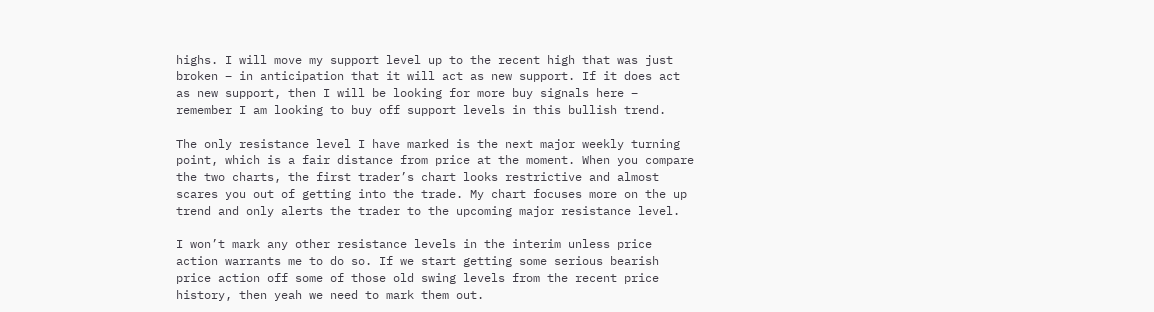highs. I will move my support level up to the recent high that was just broken – in anticipation that it will act as new support. If it does act as new support, then I will be looking for more buy signals here – remember I am looking to buy off support levels in this bullish trend.

The only resistance level I have marked is the next major weekly turning point, which is a fair distance from price at the moment. When you compare the two charts, the first trader’s chart looks restrictive and almost scares you out of getting into the trade. My chart focuses more on the up trend and only alerts the trader to the upcoming major resistance level.

I won’t mark any other resistance levels in the interim unless price action warrants me to do so. If we start getting some serious bearish price action off some of those old swing levels from the recent price history, then yeah we need to mark them out.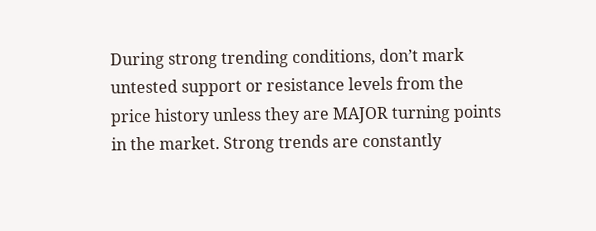During strong trending conditions, don’t mark untested support or resistance levels from the price history unless they are MAJOR turning points in the market. Strong trends are constantly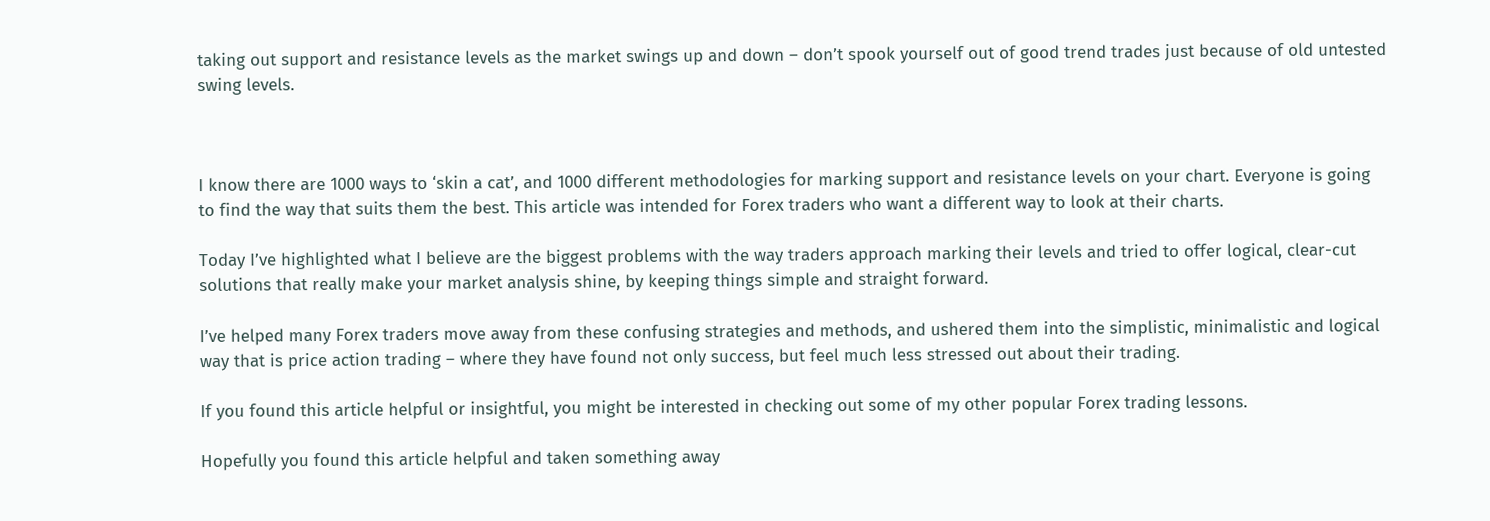taking out support and resistance levels as the market swings up and down – don’t spook yourself out of good trend trades just because of old untested swing levels.



I know there are 1000 ways to ‘skin a cat’, and 1000 different methodologies for marking support and resistance levels on your chart. Everyone is going to find the way that suits them the best. This article was intended for Forex traders who want a different way to look at their charts.

Today I’ve highlighted what I believe are the biggest problems with the way traders approach marking their levels and tried to offer logical, clear-cut solutions that really make your market analysis shine, by keeping things simple and straight forward.

I’ve helped many Forex traders move away from these confusing strategies and methods, and ushered them into the simplistic, minimalistic and logical way that is price action trading – where they have found not only success, but feel much less stressed out about their trading.

If you found this article helpful or insightful, you might be interested in checking out some of my other popular Forex trading lessons.

Hopefully you found this article helpful and taken something away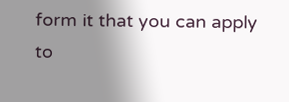form it that you can apply to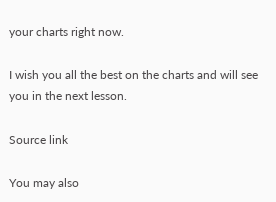your charts right now.

I wish you all the best on the charts and will see you in the next lesson.

Source link

You may also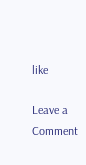like

Leave a Comment